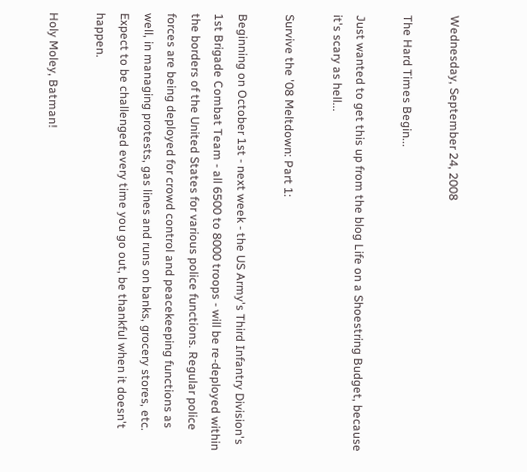Wednesday, September 24, 2008

The Hard Times Begin...

Just wanted to get this up from the blog Life on a Shoestring Budget, because it's scary as hell...

Survive the '08 Meltdown: Part 1:

Beginning on October 1st - next week - the US Army's Third Infantry Division's 1st Brigade Combat Team - all 6500 to 8000 troops - will be re-deployed within the borders of the United States for various police functions. Regular police forces are being deployed for crowd control and peacekeeping functions as well, in managing protests, gas lines and runs on banks, grocery stores, etc. Expect to be challenged every time you go out, be thankful when it doesn't happen.

Holy Moley, Batman!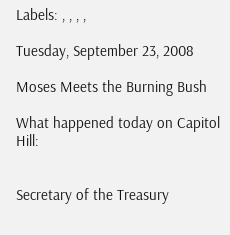Labels: , , , ,

Tuesday, September 23, 2008

Moses Meets the Burning Bush

What happened today on Capitol Hill:


Secretary of the Treasury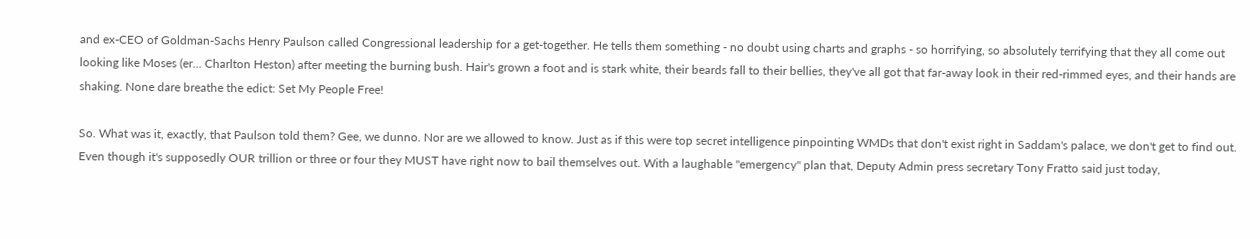and ex-CEO of Goldman-Sachs Henry Paulson called Congressional leadership for a get-together. He tells them something - no doubt using charts and graphs - so horrifying, so absolutely terrifying that they all come out looking like Moses (er... Charlton Heston) after meeting the burning bush. Hair's grown a foot and is stark white, their beards fall to their bellies, they've all got that far-away look in their red-rimmed eyes, and their hands are shaking. None dare breathe the edict: Set My People Free!

So. What was it, exactly, that Paulson told them? Gee, we dunno. Nor are we allowed to know. Just as if this were top secret intelligence pinpointing WMDs that don't exist right in Saddam's palace, we don't get to find out. Even though it's supposedly OUR trillion or three or four they MUST have right now to bail themselves out. With a laughable "emergency" plan that, Deputy Admin press secretary Tony Fratto said just today,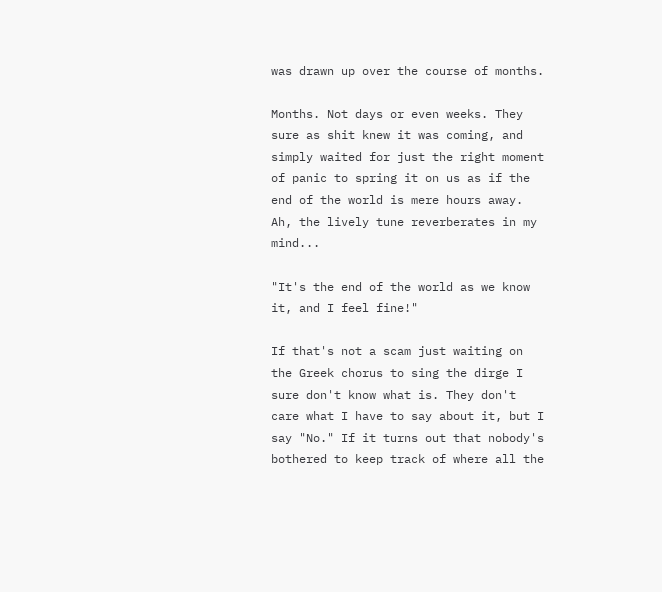was drawn up over the course of months.

Months. Not days or even weeks. They sure as shit knew it was coming, and simply waited for just the right moment of panic to spring it on us as if the end of the world is mere hours away. Ah, the lively tune reverberates in my mind...

"It's the end of the world as we know it, and I feel fine!"

If that's not a scam just waiting on the Greek chorus to sing the dirge I sure don't know what is. They don't care what I have to say about it, but I say "No." If it turns out that nobody's bothered to keep track of where all the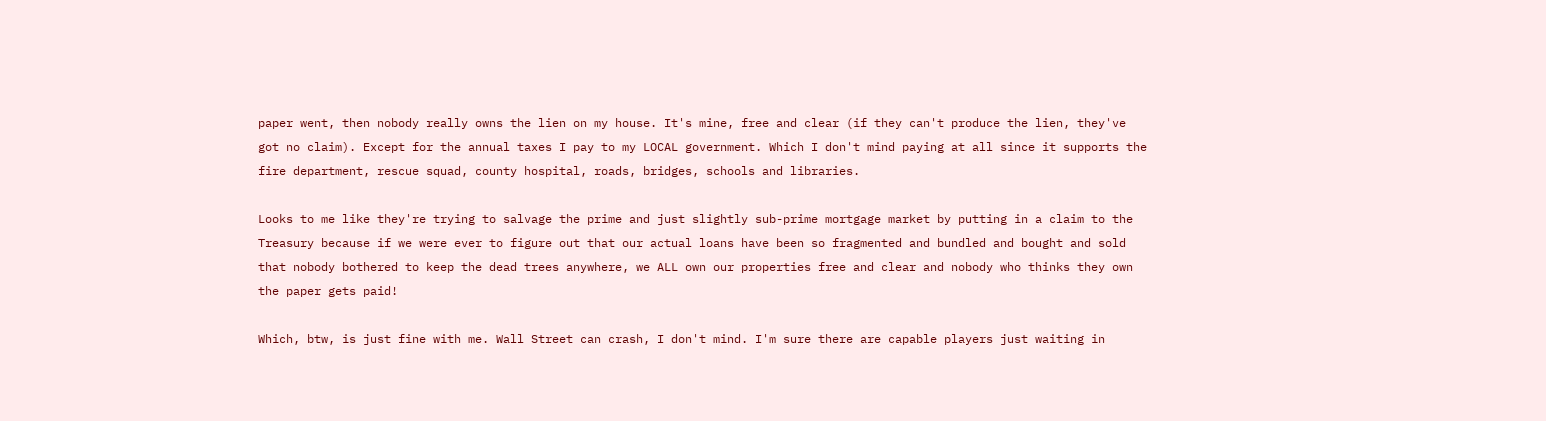paper went, then nobody really owns the lien on my house. It's mine, free and clear (if they can't produce the lien, they've got no claim). Except for the annual taxes I pay to my LOCAL government. Which I don't mind paying at all since it supports the fire department, rescue squad, county hospital, roads, bridges, schools and libraries.

Looks to me like they're trying to salvage the prime and just slightly sub-prime mortgage market by putting in a claim to the Treasury because if we were ever to figure out that our actual loans have been so fragmented and bundled and bought and sold that nobody bothered to keep the dead trees anywhere, we ALL own our properties free and clear and nobody who thinks they own the paper gets paid!

Which, btw, is just fine with me. Wall Street can crash, I don't mind. I'm sure there are capable players just waiting in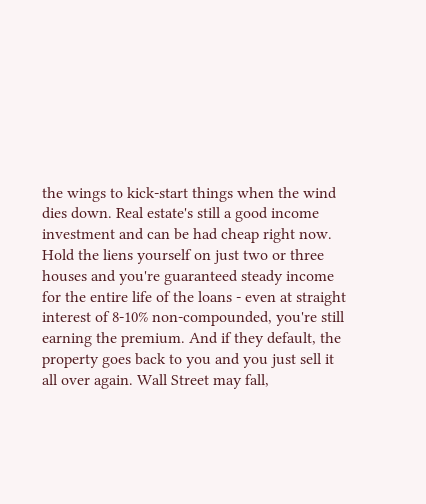the wings to kick-start things when the wind dies down. Real estate's still a good income investment and can be had cheap right now. Hold the liens yourself on just two or three houses and you're guaranteed steady income for the entire life of the loans - even at straight interest of 8-10% non-compounded, you're still earning the premium. And if they default, the property goes back to you and you just sell it all over again. Wall Street may fall,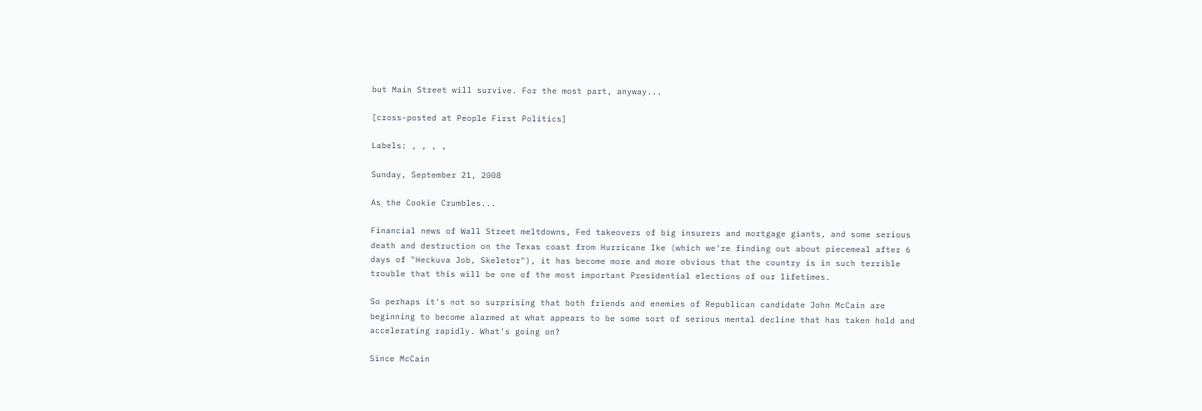but Main Street will survive. For the most part, anyway...

[cross-posted at People First Politics]

Labels: , , , ,

Sunday, September 21, 2008

As the Cookie Crumbles...

Financial news of Wall Street meltdowns, Fed takeovers of big insurers and mortgage giants, and some serious death and destruction on the Texas coast from Hurricane Ike (which we're finding out about piecemeal after 6 days of "Heckuva Job, Skeletor"), it has become more and more obvious that the country is in such terrible trouble that this will be one of the most important Presidential elections of our lifetimes.

So perhaps it's not so surprising that both friends and enemies of Republican candidate John McCain are beginning to become alarmed at what appears to be some sort of serious mental decline that has taken hold and accelerating rapidly. What's going on?

Since McCain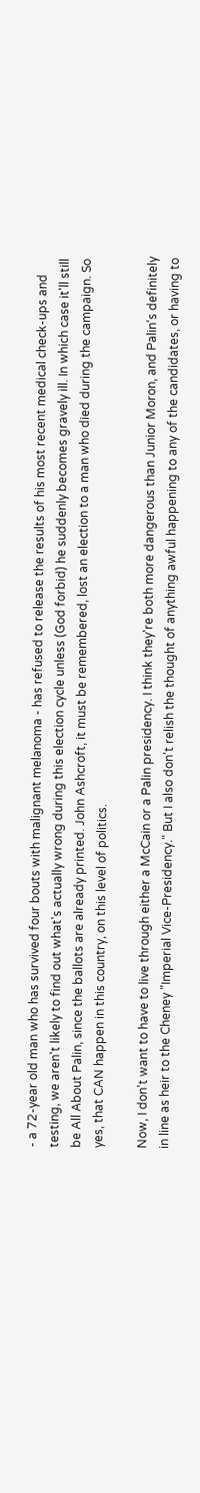- a 72-year old man who has survived four bouts with malignant melanoma - has refused to release the results of his most recent medical check-ups and testing, we aren't likely to find out what's actually wrong during this election cycle unless (God forbid) he suddenly becomes gravely ill. In which case it'll still be All About Palin, since the ballots are already printed. John Ashcroft, it must be remembered, lost an election to a man who died during the campaign. So yes, that CAN happen in this country, on this level of politics.

Now, I don't want to have to live through either a McCain or a Palin presidency. I think they're both more dangerous than Junior Moron, and Palin's definitely in line as heir to the Cheney "Imperial Vice-Presidency." But I also don't relish the thought of anything awful happening to any of the candidates, or having to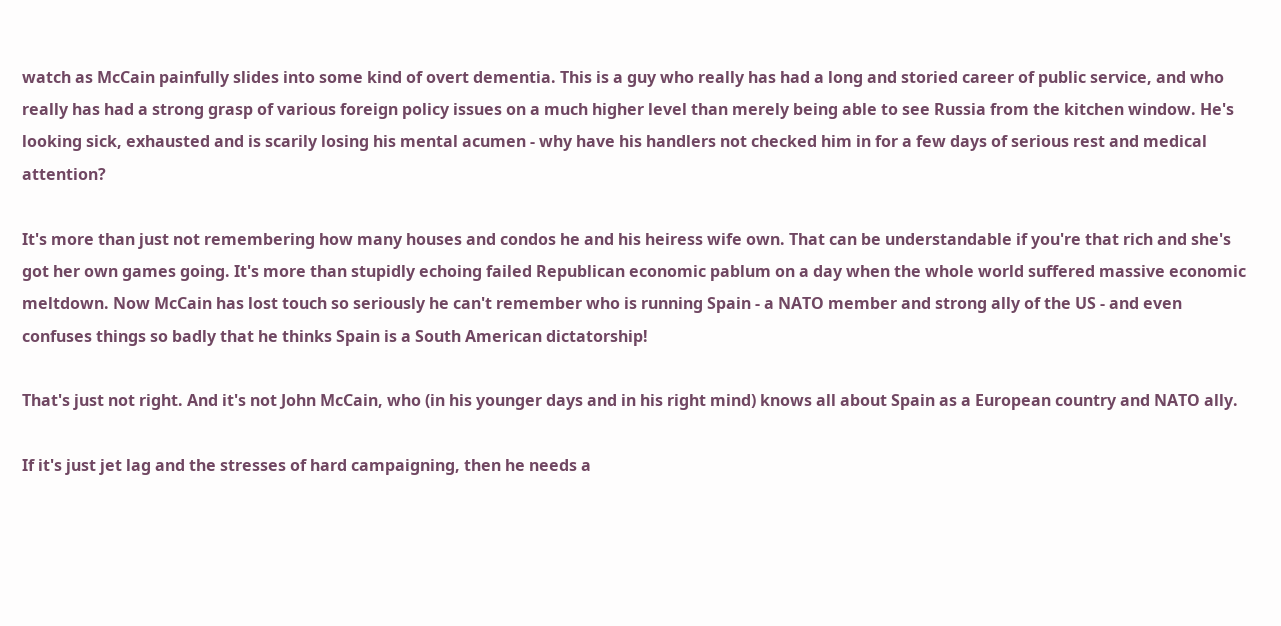watch as McCain painfully slides into some kind of overt dementia. This is a guy who really has had a long and storied career of public service, and who really has had a strong grasp of various foreign policy issues on a much higher level than merely being able to see Russia from the kitchen window. He's looking sick, exhausted and is scarily losing his mental acumen - why have his handlers not checked him in for a few days of serious rest and medical attention?

It's more than just not remembering how many houses and condos he and his heiress wife own. That can be understandable if you're that rich and she's got her own games going. It's more than stupidly echoing failed Republican economic pablum on a day when the whole world suffered massive economic meltdown. Now McCain has lost touch so seriously he can't remember who is running Spain - a NATO member and strong ally of the US - and even confuses things so badly that he thinks Spain is a South American dictatorship!

That's just not right. And it's not John McCain, who (in his younger days and in his right mind) knows all about Spain as a European country and NATO ally.

If it's just jet lag and the stresses of hard campaigning, then he needs a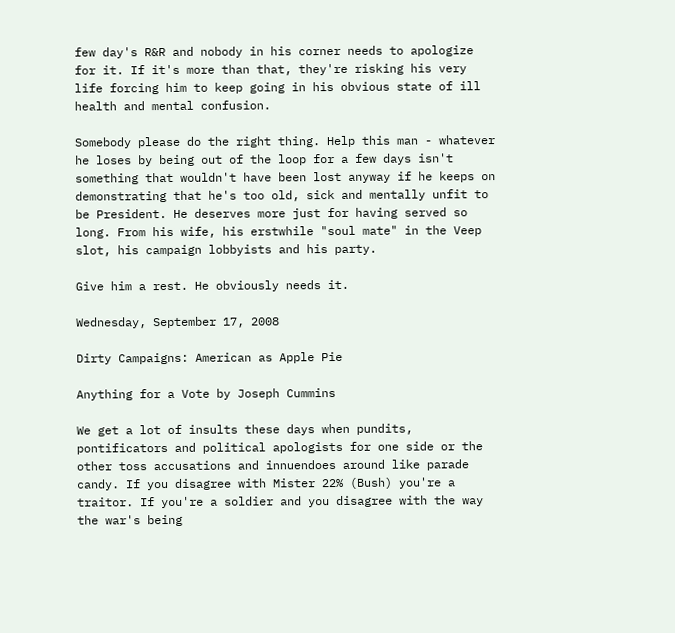few day's R&R and nobody in his corner needs to apologize for it. If it's more than that, they're risking his very life forcing him to keep going in his obvious state of ill health and mental confusion.

Somebody please do the right thing. Help this man - whatever he loses by being out of the loop for a few days isn't something that wouldn't have been lost anyway if he keeps on demonstrating that he's too old, sick and mentally unfit to be President. He deserves more just for having served so long. From his wife, his erstwhile "soul mate" in the Veep slot, his campaign lobbyists and his party.

Give him a rest. He obviously needs it.

Wednesday, September 17, 2008

Dirty Campaigns: American as Apple Pie

Anything for a Vote by Joseph Cummins

We get a lot of insults these days when pundits, pontificators and political apologists for one side or the other toss accusations and innuendoes around like parade candy. If you disagree with Mister 22% (Bush) you're a traitor. If you're a soldier and you disagree with the way the war's being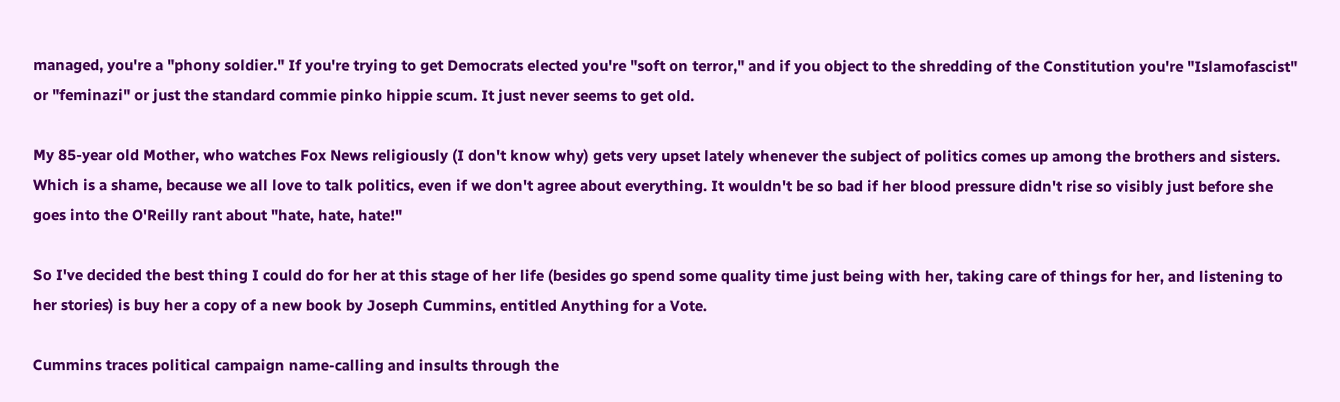managed, you're a "phony soldier." If you're trying to get Democrats elected you're "soft on terror," and if you object to the shredding of the Constitution you're "Islamofascist" or "feminazi" or just the standard commie pinko hippie scum. It just never seems to get old.

My 85-year old Mother, who watches Fox News religiously (I don't know why) gets very upset lately whenever the subject of politics comes up among the brothers and sisters. Which is a shame, because we all love to talk politics, even if we don't agree about everything. It wouldn't be so bad if her blood pressure didn't rise so visibly just before she goes into the O'Reilly rant about "hate, hate, hate!"

So I've decided the best thing I could do for her at this stage of her life (besides go spend some quality time just being with her, taking care of things for her, and listening to her stories) is buy her a copy of a new book by Joseph Cummins, entitled Anything for a Vote.

Cummins traces political campaign name-calling and insults through the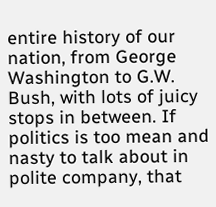entire history of our nation, from George Washington to G.W. Bush, with lots of juicy stops in between. If politics is too mean and nasty to talk about in polite company, that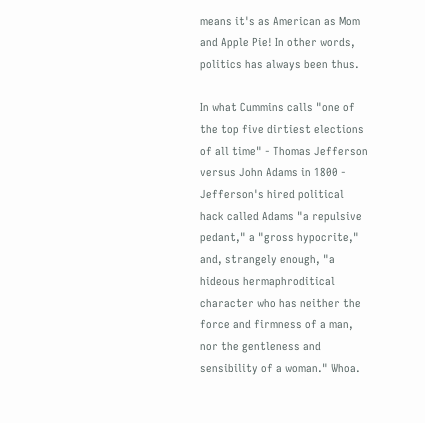means it's as American as Mom and Apple Pie! In other words, politics has always been thus.

In what Cummins calls "one of the top five dirtiest elections of all time" - Thomas Jefferson versus John Adams in 1800 - Jefferson's hired political hack called Adams "a repulsive pedant," a "gross hypocrite," and, strangely enough, "a hideous hermaphroditical character who has neither the force and firmness of a man, nor the gentleness and sensibility of a woman." Whoa.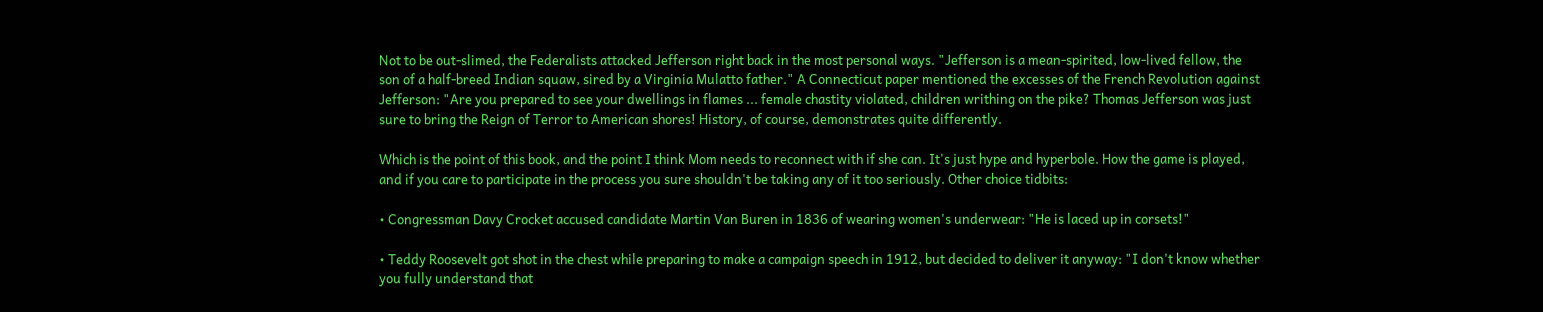Not to be out-slimed, the Federalists attacked Jefferson right back in the most personal ways. "Jefferson is a mean-spirited, low-lived fellow, the son of a half-breed Indian squaw, sired by a Virginia Mulatto father." A Connecticut paper mentioned the excesses of the French Revolution against Jefferson: "Are you prepared to see your dwellings in flames ... female chastity violated, children writhing on the pike? Thomas Jefferson was just sure to bring the Reign of Terror to American shores! History, of course, demonstrates quite differently.

Which is the point of this book, and the point I think Mom needs to reconnect with if she can. It's just hype and hyperbole. How the game is played, and if you care to participate in the process you sure shouldn't be taking any of it too seriously. Other choice tidbits:

• Congressman Davy Crocket accused candidate Martin Van Buren in 1836 of wearing women's underwear: "He is laced up in corsets!"

• Teddy Roosevelt got shot in the chest while preparing to make a campaign speech in 1912, but decided to deliver it anyway: "I don't know whether you fully understand that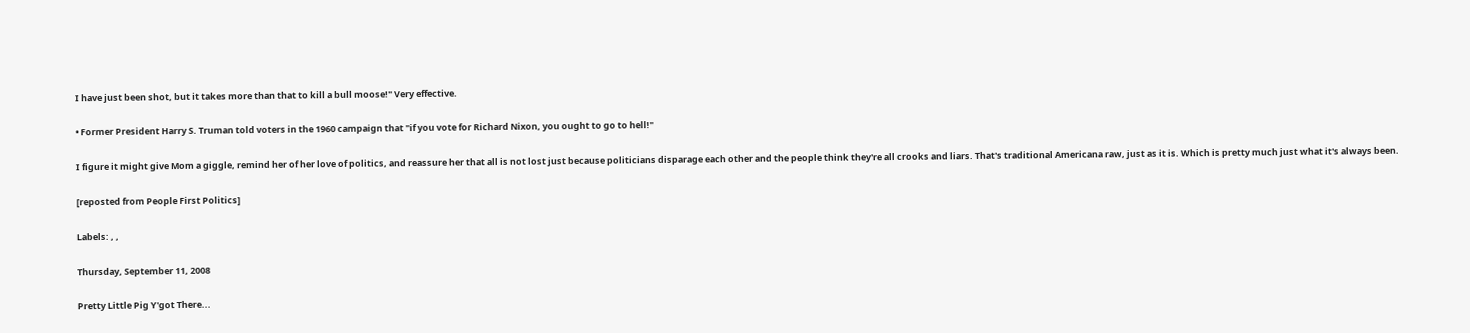I have just been shot, but it takes more than that to kill a bull moose!" Very effective.

• Former President Harry S. Truman told voters in the 1960 campaign that "if you vote for Richard Nixon, you ought to go to hell!"

I figure it might give Mom a giggle, remind her of her love of politics, and reassure her that all is not lost just because politicians disparage each other and the people think they're all crooks and liars. That's traditional Americana raw, just as it is. Which is pretty much just what it's always been.

[reposted from People First Politics]

Labels: , ,

Thursday, September 11, 2008

Pretty Little Pig Y'got There...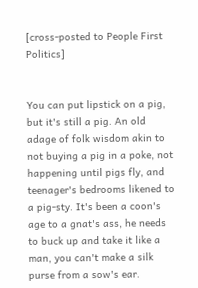[cross-posted to People First Politics]


You can put lipstick on a pig, but it's still a pig. An old adage of folk wisdom akin to not buying a pig in a poke, not happening until pigs fly, and teenager's bedrooms likened to a pig-sty. It's been a coon's age to a gnat's ass, he needs to buck up and take it like a man, you can't make a silk purse from a sow's ear.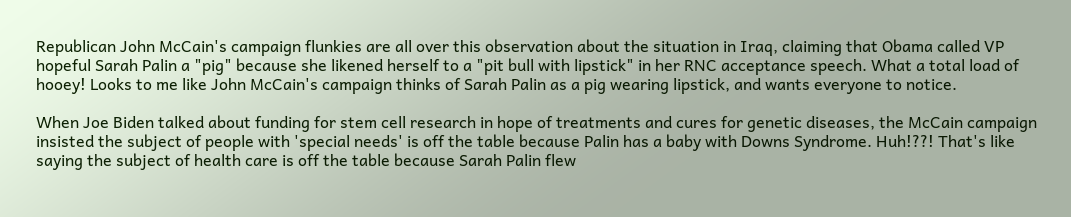Republican John McCain's campaign flunkies are all over this observation about the situation in Iraq, claiming that Obama called VP hopeful Sarah Palin a "pig" because she likened herself to a "pit bull with lipstick" in her RNC acceptance speech. What a total load of hooey! Looks to me like John McCain's campaign thinks of Sarah Palin as a pig wearing lipstick, and wants everyone to notice.

When Joe Biden talked about funding for stem cell research in hope of treatments and cures for genetic diseases, the McCain campaign insisted the subject of people with 'special needs' is off the table because Palin has a baby with Downs Syndrome. Huh!??! That's like saying the subject of health care is off the table because Sarah Palin flew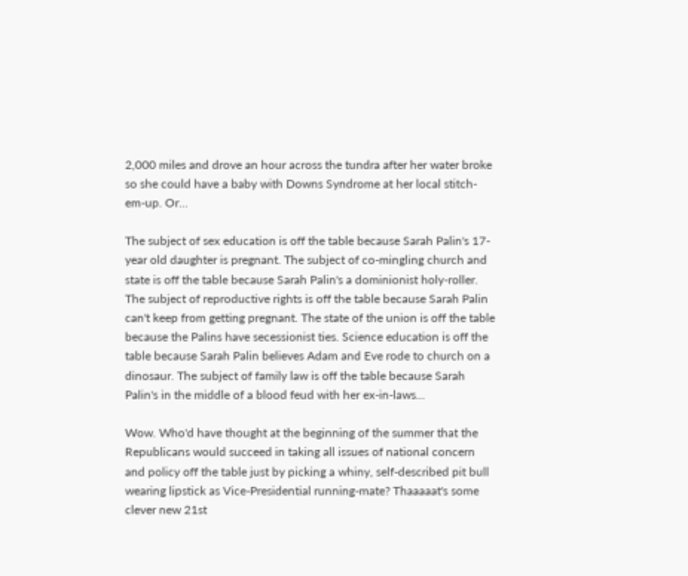2,000 miles and drove an hour across the tundra after her water broke so she could have a baby with Downs Syndrome at her local stitch-em-up. Or...

The subject of sex education is off the table because Sarah Palin's 17-year old daughter is pregnant. The subject of co-mingling church and state is off the table because Sarah Palin's a dominionist holy-roller. The subject of reproductive rights is off the table because Sarah Palin can't keep from getting pregnant. The state of the union is off the table because the Palins have secessionist ties. Science education is off the table because Sarah Palin believes Adam and Eve rode to church on a dinosaur. The subject of family law is off the table because Sarah Palin's in the middle of a blood feud with her ex-in-laws...

Wow. Who'd have thought at the beginning of the summer that the Republicans would succeed in taking all issues of national concern and policy off the table just by picking a whiny, self-described pit bull wearing lipstick as Vice-Presidential running-mate? Thaaaaat's some clever new 21st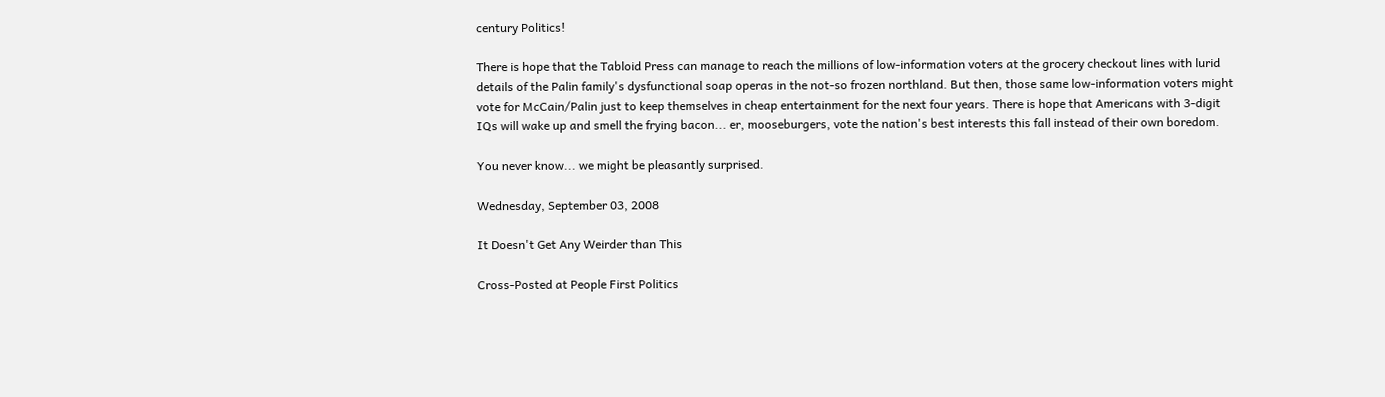century Politics!

There is hope that the Tabloid Press can manage to reach the millions of low-information voters at the grocery checkout lines with lurid details of the Palin family's dysfunctional soap operas in the not-so frozen northland. But then, those same low-information voters might vote for McCain/Palin just to keep themselves in cheap entertainment for the next four years. There is hope that Americans with 3-digit IQs will wake up and smell the frying bacon... er, mooseburgers, vote the nation's best interests this fall instead of their own boredom.

You never know... we might be pleasantly surprised.

Wednesday, September 03, 2008

It Doesn't Get Any Weirder than This

Cross-Posted at People First Politics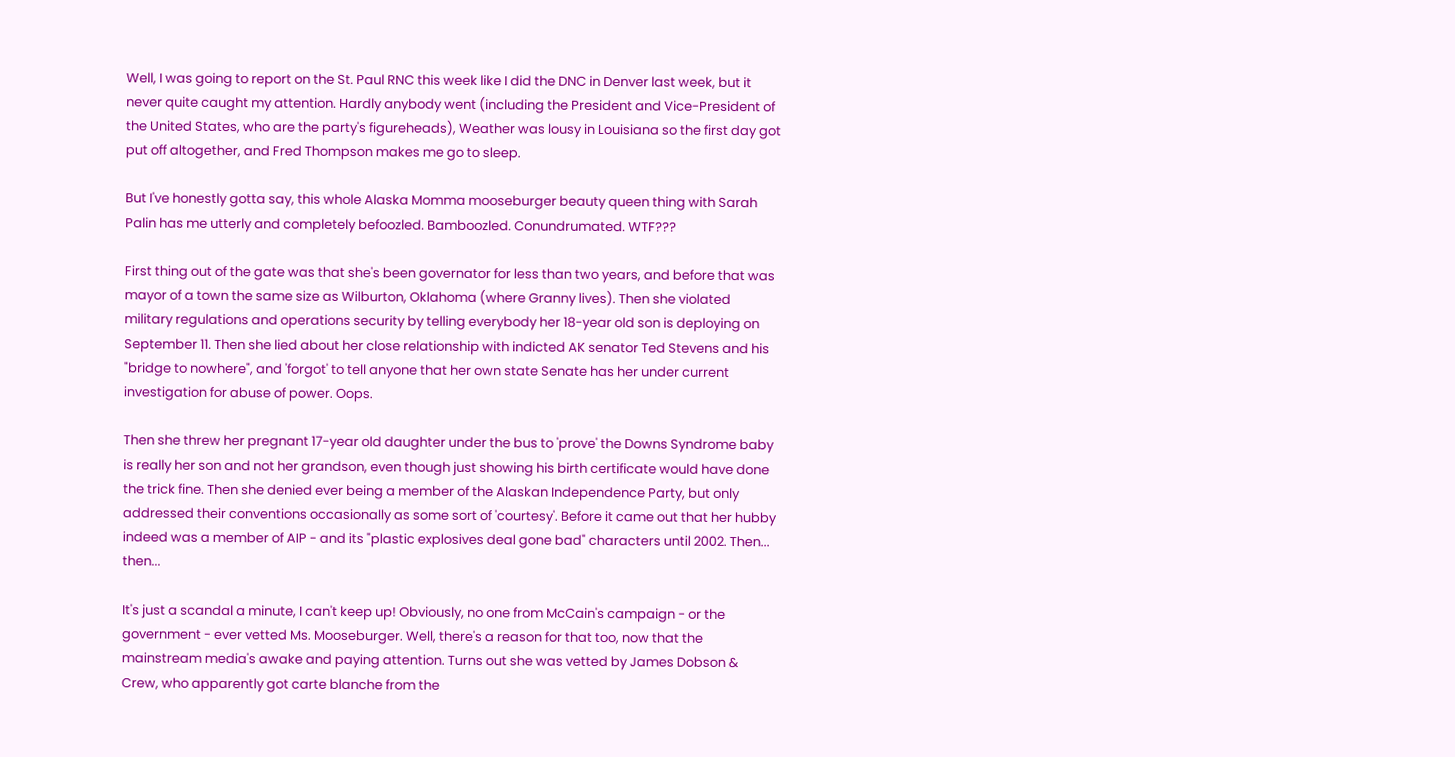Well, I was going to report on the St. Paul RNC this week like I did the DNC in Denver last week, but it never quite caught my attention. Hardly anybody went (including the President and Vice-President of the United States, who are the party's figureheads), Weather was lousy in Louisiana so the first day got put off altogether, and Fred Thompson makes me go to sleep.

But I've honestly gotta say, this whole Alaska Momma mooseburger beauty queen thing with Sarah Palin has me utterly and completely befoozled. Bamboozled. Conundrumated. WTF???

First thing out of the gate was that she's been governator for less than two years, and before that was mayor of a town the same size as Wilburton, Oklahoma (where Granny lives). Then she violated military regulations and operations security by telling everybody her 18-year old son is deploying on September 11. Then she lied about her close relationship with indicted AK senator Ted Stevens and his "bridge to nowhere", and 'forgot' to tell anyone that her own state Senate has her under current investigation for abuse of power. Oops.

Then she threw her pregnant 17-year old daughter under the bus to 'prove' the Downs Syndrome baby is really her son and not her grandson, even though just showing his birth certificate would have done the trick fine. Then she denied ever being a member of the Alaskan Independence Party, but only addressed their conventions occasionally as some sort of 'courtesy'. Before it came out that her hubby indeed was a member of AIP - and its "plastic explosives deal gone bad" characters until 2002. Then... then...

It's just a scandal a minute, I can't keep up! Obviously, no one from McCain's campaign - or the government - ever vetted Ms. Mooseburger. Well, there's a reason for that too, now that the mainstream media's awake and paying attention. Turns out she was vetted by James Dobson & Crew, who apparently got carte blanche from the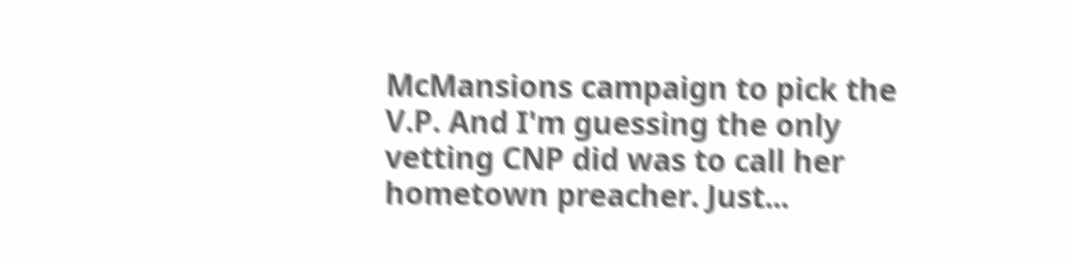McMansions campaign to pick the V.P. And I'm guessing the only vetting CNP did was to call her hometown preacher. Just...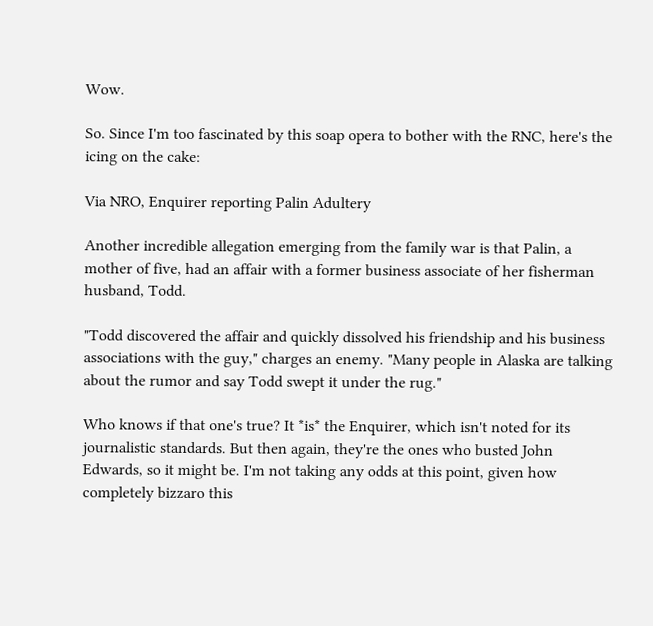Wow.

So. Since I'm too fascinated by this soap opera to bother with the RNC, here's the icing on the cake:

Via NRO, Enquirer reporting Palin Adultery

Another incredible allegation emerging from the family war is that Palin, a mother of five, had an affair with a former business associate of her fisherman husband, Todd.

"Todd discovered the affair and quickly dissolved his friendship and his business associations with the guy," charges an enemy. "Many people in Alaska are talking about the rumor and say Todd swept it under the rug."

Who knows if that one's true? It *is* the Enquirer, which isn't noted for its journalistic standards. But then again, they're the ones who busted John Edwards, so it might be. I'm not taking any odds at this point, given how completely bizzaro this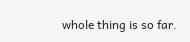whole thing is so far.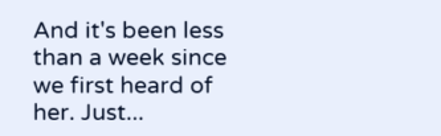And it's been less than a week since we first heard of her. Just...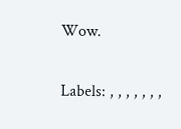Wow.

Labels: , , , , , , ,